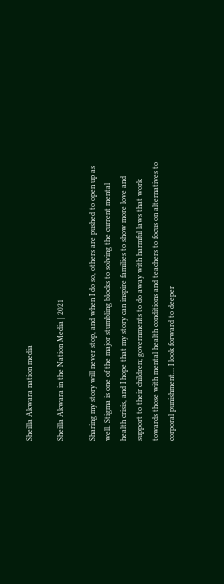Sheilla Akwara nation media

Sheilla Akwara in the Nation Media | 2021

Sharing my story will never stop, and when I do so, others are pushed to open up as well. Stigma is one of the major stumbling blocks to solving the current mental health crisis, and I hope that my story can inspire families to show more love and support to their children; governments to do away with harmful laws that work towards those with mental health conditions and teachers to focus on alternatives to corporal punishment… I look forward to deeper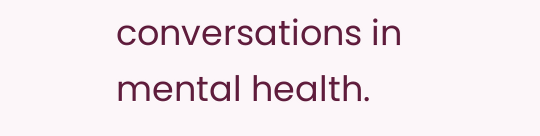conversations in mental health.